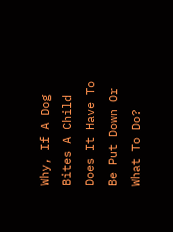Why, If A Dog Bites A Child Does It Have To Be Put Down Or What To Do?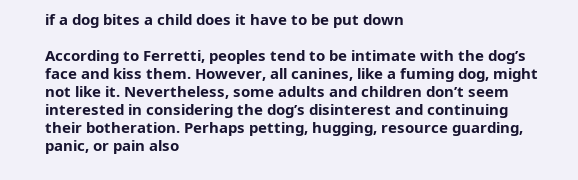if a dog bites a child does it have to be put down

According to Ferretti, peoples tend to be intimate with the dog’s face and kiss them. However, all canines, like a fuming dog, might not like it. Nevertheless, some adults and children don’t seem interested in considering the dog’s disinterest and continuing their botheration. Perhaps petting, hugging, resource guarding, panic, or pain also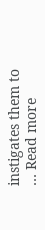instigates them to … Read more